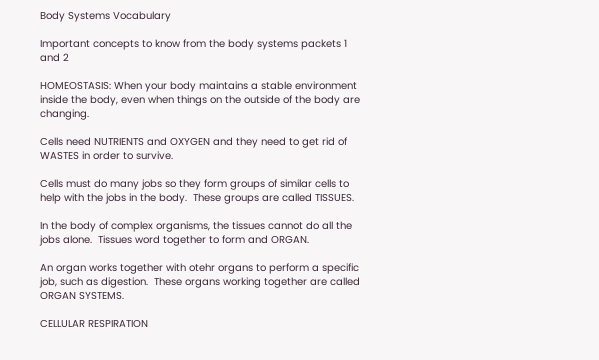Body Systems Vocabulary

Important concepts to know from the body systems packets 1 and 2

HOMEOSTASIS: When your body maintains a stable environment inside the body, even when things on the outside of the body are changing.

Cells need NUTRIENTS and OXYGEN and they need to get rid of WASTES in order to survive.

Cells must do many jobs so they form groups of similar cells to help with the jobs in the body.  These groups are called TISSUES.

In the body of complex organisms, the tissues cannot do all the jobs alone.  Tissues word together to form and ORGAN.

An organ works together with otehr organs to perform a specific job, such as digestion.  These organs working together are called ORGAN SYSTEMS.

CELLULAR RESPIRATION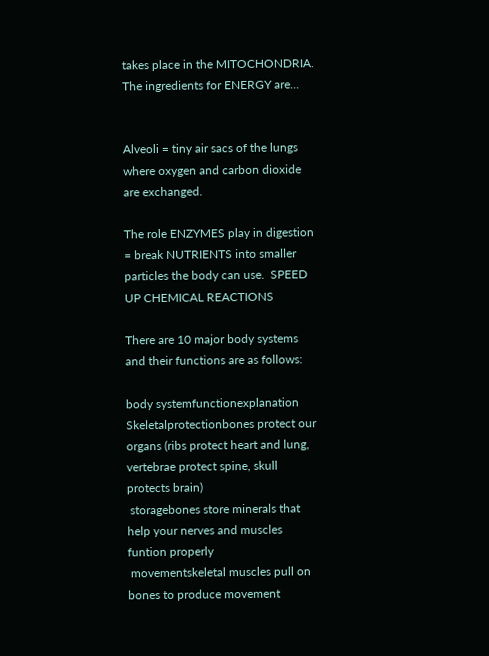takes place in the MITOCHONDRIA.  The ingredients for ENERGY are...


Alveoli = tiny air sacs of the lungs where oxygen and carbon dioxide are exchanged.

The role ENZYMES play in digestion = break NUTRIENTS into smaller particles the body can use.  SPEED UP CHEMICAL REACTIONS

There are 10 major body systems and their functions are as follows:

body systemfunctionexplanation
Skeletalprotectionbones protect our organs (ribs protect heart and lung, vertebrae protect spine, skull protects brain)
 storagebones store minerals that help your nerves and muscles funtion properly
 movementskeletal muscles pull on bones to produce movement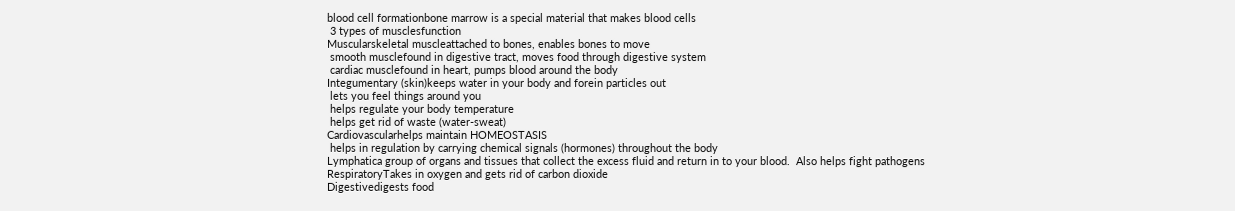blood cell formationbone marrow is a special material that makes blood cells
 3 types of musclesfunction
Muscularskeletal muscleattached to bones, enables bones to move
 smooth musclefound in digestive tract, moves food through digestive system
 cardiac musclefound in heart, pumps blood around the body
Integumentary (skin)keeps water in your body and forein particles out
 lets you feel things around you
 helps regulate your body temperature
 helps get rid of waste (water-sweat)
Cardiovascularhelps maintain HOMEOSTASIS
 helps in regulation by carrying chemical signals (hormones) throughout the body
Lymphatica group of organs and tissues that collect the excess fluid and return in to your blood.  Also helps fight pathogens
RespiratoryTakes in oxygen and gets rid of carbon dioxide
Digestivedigests food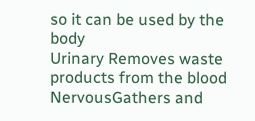so it can be used by the body
Urinary Removes waste products from the blood
NervousGathers and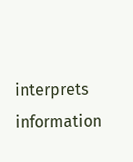interprets information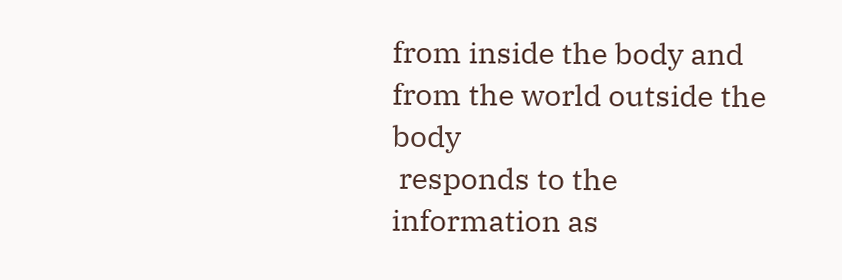from inside the body and from the world outside the body
 responds to the information as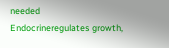needed
Endocrineregulates growth,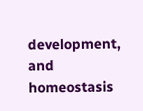development, and homeostasis